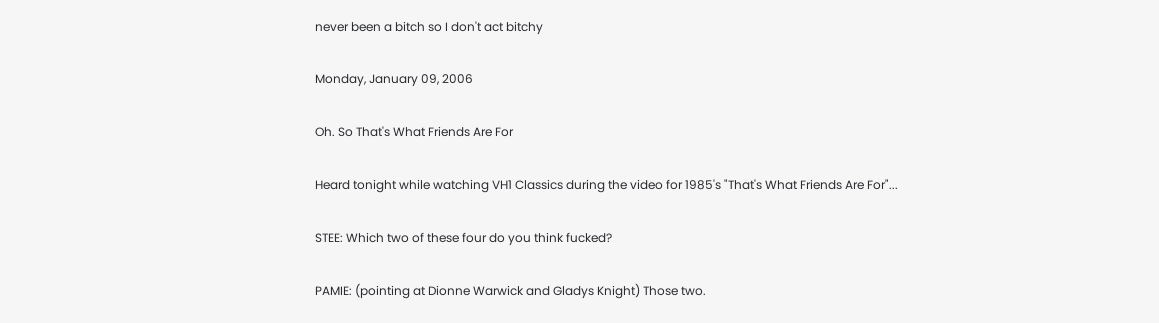never been a bitch so I don't act bitchy

Monday, January 09, 2006

Oh. So That's What Friends Are For

Heard tonight while watching VH1 Classics during the video for 1985's "That's What Friends Are For"...

STEE: Which two of these four do you think fucked?

PAMIE: (pointing at Dionne Warwick and Gladys Knight) Those two.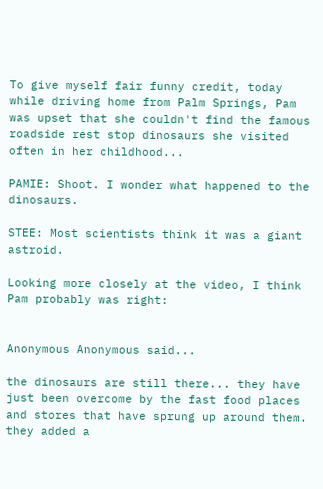To give myself fair funny credit, today while driving home from Palm Springs, Pam was upset that she couldn't find the famous roadside rest stop dinosaurs she visited often in her childhood...

PAMIE: Shoot. I wonder what happened to the dinosaurs.

STEE: Most scientists think it was a giant astroid.

Looking more closely at the video, I think Pam probably was right:


Anonymous Anonymous said...

the dinosaurs are still there... they have just been overcome by the fast food places and stores that have sprung up around them. they added a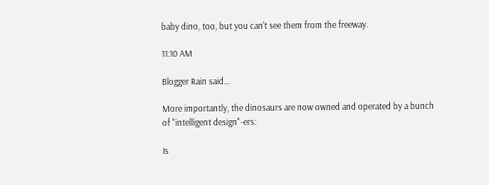baby dino, too, but you can't see them from the freeway.

11:10 AM

Blogger Rain said...

More importantly, the dinosaurs are now owned and operated by a bunch of "intelligent design"-ers:

Is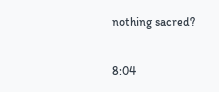nothing sacred?

8:04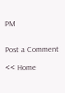PM


Post a Comment

<< Home